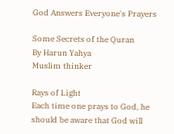God Answers Everyone's Prayers

Some Secrets of the Quran
By Harun Yahya
Muslim thinker

Rays of Light
Each time one prays to God, he should be aware that God will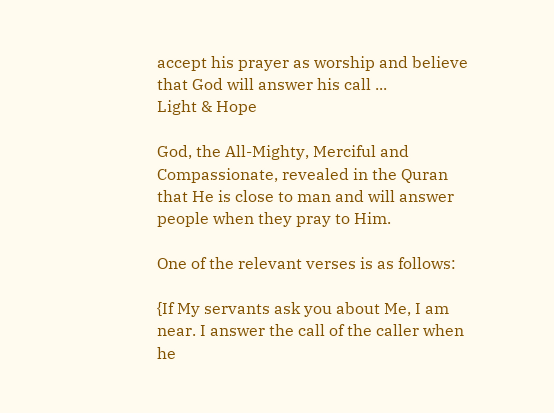accept his prayer as worship and believe that God will answer his call ...
Light & Hope

God, the All-Mighty, Merciful and Compassionate, revealed in the Quran that He is close to man and will answer people when they pray to Him.

One of the relevant verses is as follows:

{If My servants ask you about Me, I am near. I answer the call of the caller when he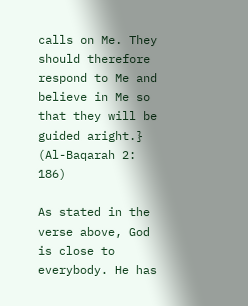calls on Me. They should therefore respond to Me and believe in Me so that they will be guided aright.} (Al-Baqarah 2: 186)

As stated in the verse above, God is close to everybody. He has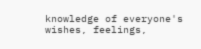knowledge of everyone's wishes, feelings,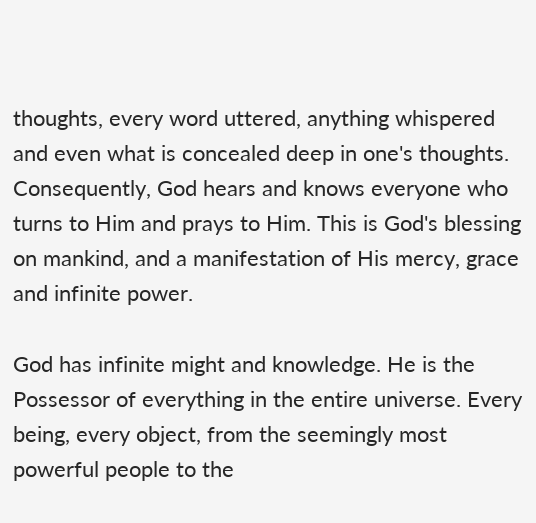thoughts, every word uttered, anything whispered and even what is concealed deep in one's thoughts. Consequently, God hears and knows everyone who turns to Him and prays to Him. This is God's blessing on mankind, and a manifestation of His mercy, grace and infinite power.

God has infinite might and knowledge. He is the Possessor of everything in the entire universe. Every being, every object, from the seemingly most powerful people to the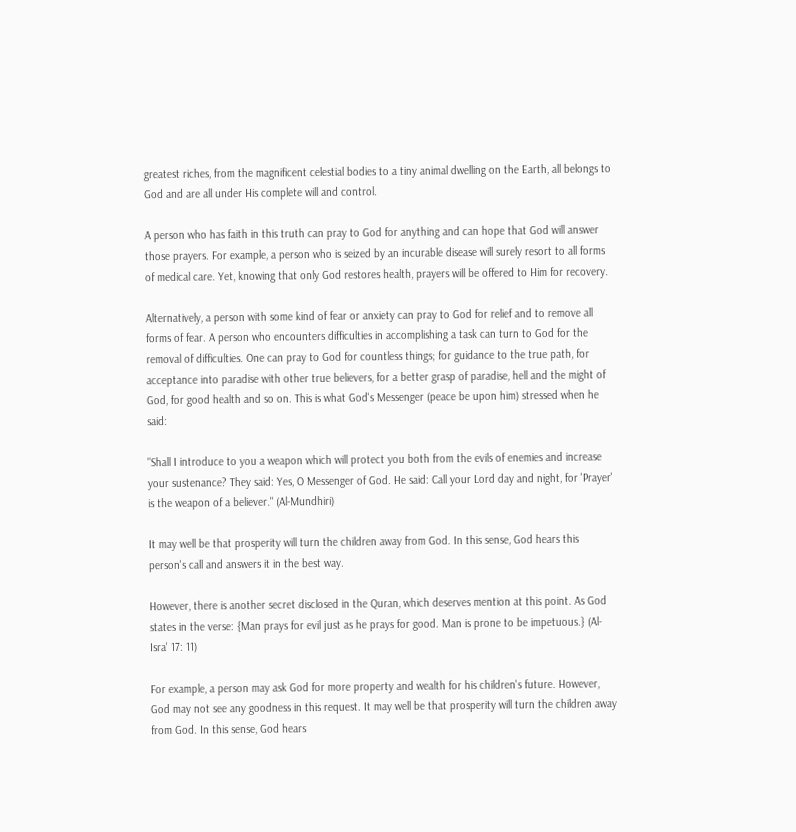greatest riches, from the magnificent celestial bodies to a tiny animal dwelling on the Earth, all belongs to God and are all under His complete will and control.

A person who has faith in this truth can pray to God for anything and can hope that God will answer those prayers. For example, a person who is seized by an incurable disease will surely resort to all forms of medical care. Yet, knowing that only God restores health, prayers will be offered to Him for recovery.

Alternatively, a person with some kind of fear or anxiety can pray to God for relief and to remove all forms of fear. A person who encounters difficulties in accomplishing a task can turn to God for the removal of difficulties. One can pray to God for countless things; for guidance to the true path, for acceptance into paradise with other true believers, for a better grasp of paradise, hell and the might of God, for good health and so on. This is what God's Messenger (peace be upon him) stressed when he said:

"Shall I introduce to you a weapon which will protect you both from the evils of enemies and increase your sustenance? They said: Yes, O Messenger of God. He said: Call your Lord day and night, for 'Prayer' is the weapon of a believer." (Al-Mundhiri)

It may well be that prosperity will turn the children away from God. In this sense, God hears this person's call and answers it in the best way.

However, there is another secret disclosed in the Quran, which deserves mention at this point. As God states in the verse: {Man prays for evil just as he prays for good. Man is prone to be impetuous.} (Al-Isra' 17: 11)

For example, a person may ask God for more property and wealth for his children's future. However, God may not see any goodness in this request. It may well be that prosperity will turn the children away from God. In this sense, God hears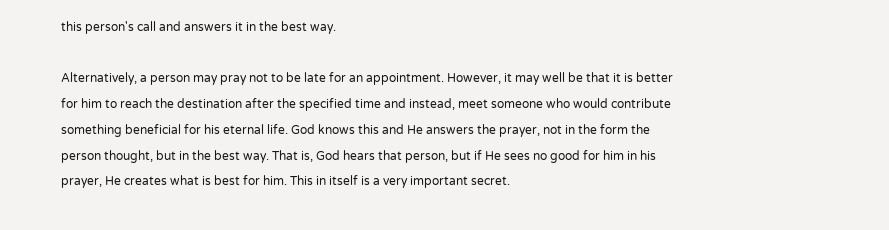this person's call and answers it in the best way.

Alternatively, a person may pray not to be late for an appointment. However, it may well be that it is better for him to reach the destination after the specified time and instead, meet someone who would contribute something beneficial for his eternal life. God knows this and He answers the prayer, not in the form the person thought, but in the best way. That is, God hears that person, but if He sees no good for him in his prayer, He creates what is best for him. This in itself is a very important secret.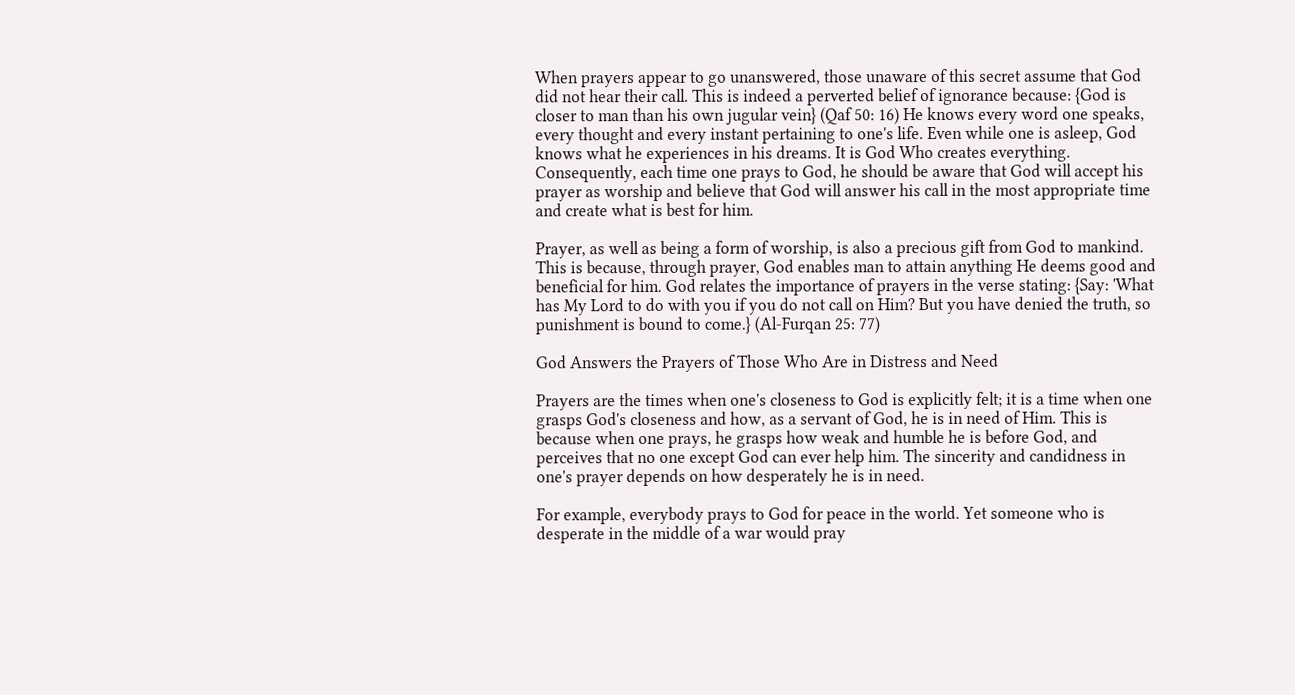When prayers appear to go unanswered, those unaware of this secret assume that God did not hear their call. This is indeed a perverted belief of ignorance because: {God is closer to man than his own jugular vein} (Qaf 50: 16) He knows every word one speaks, every thought and every instant pertaining to one's life. Even while one is asleep, God knows what he experiences in his dreams. It is God Who creates everything. Consequently, each time one prays to God, he should be aware that God will accept his prayer as worship and believe that God will answer his call in the most appropriate time and create what is best for him.

Prayer, as well as being a form of worship, is also a precious gift from God to mankind. This is because, through prayer, God enables man to attain anything He deems good and beneficial for him. God relates the importance of prayers in the verse stating: {Say: 'What has My Lord to do with you if you do not call on Him? But you have denied the truth, so punishment is bound to come.} (Al-Furqan 25: 77)

God Answers the Prayers of Those Who Are in Distress and Need

Prayers are the times when one's closeness to God is explicitly felt; it is a time when one grasps God's closeness and how, as a servant of God, he is in need of Him. This is because when one prays, he grasps how weak and humble he is before God, and perceives that no one except God can ever help him. The sincerity and candidness in one's prayer depends on how desperately he is in need.

For example, everybody prays to God for peace in the world. Yet someone who is desperate in the middle of a war would pray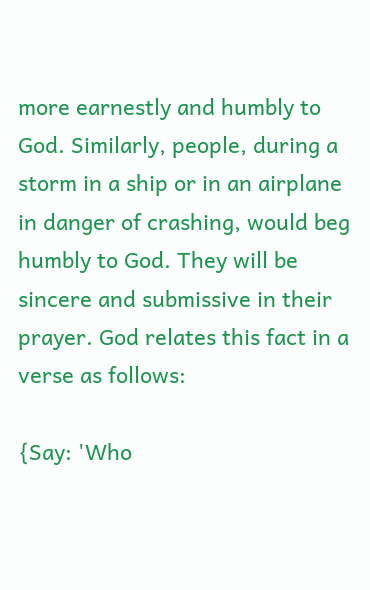more earnestly and humbly to God. Similarly, people, during a storm in a ship or in an airplane in danger of crashing, would beg humbly to God. They will be sincere and submissive in their prayer. God relates this fact in a verse as follows:

{Say: 'Who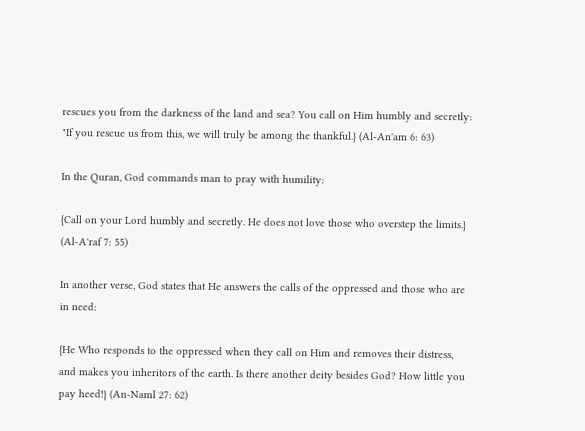rescues you from the darkness of the land and sea? You call on Him humbly and secretly: "If you rescue us from this, we will truly be among the thankful.} (Al-An'am 6: 63)

In the Quran, God commands man to pray with humility:

{Call on your Lord humbly and secretly. He does not love those who overstep the limits.} (Al-A'raf 7: 55)

In another verse, God states that He answers the calls of the oppressed and those who are in need:

{He Who responds to the oppressed when they call on Him and removes their distress, and makes you inheritors of the earth. Is there another deity besides God? How little you pay heed!} (An-Naml 27: 62)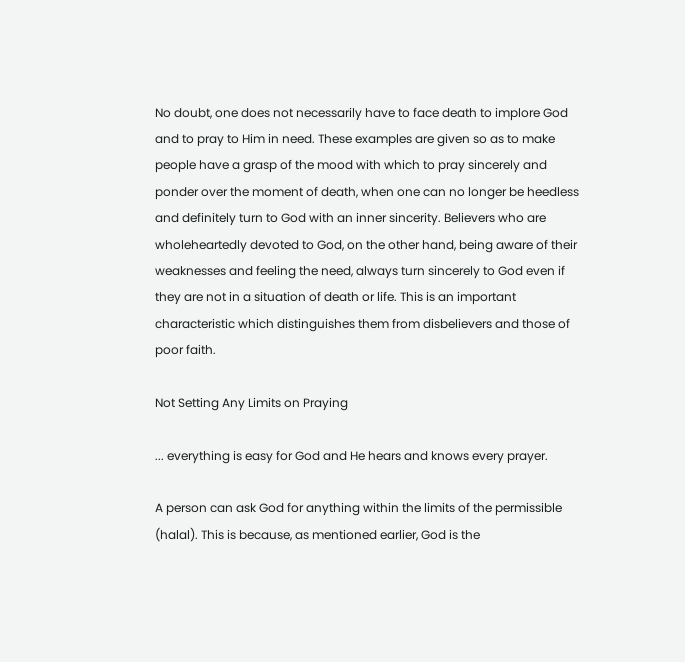No doubt, one does not necessarily have to face death to implore God and to pray to Him in need. These examples are given so as to make people have a grasp of the mood with which to pray sincerely and ponder over the moment of death, when one can no longer be heedless and definitely turn to God with an inner sincerity. Believers who are wholeheartedly devoted to God, on the other hand, being aware of their weaknesses and feeling the need, always turn sincerely to God even if they are not in a situation of death or life. This is an important characteristic which distinguishes them from disbelievers and those of poor faith.

Not Setting Any Limits on Praying

... everything is easy for God and He hears and knows every prayer.

A person can ask God for anything within the limits of the permissible (halal). This is because, as mentioned earlier, God is the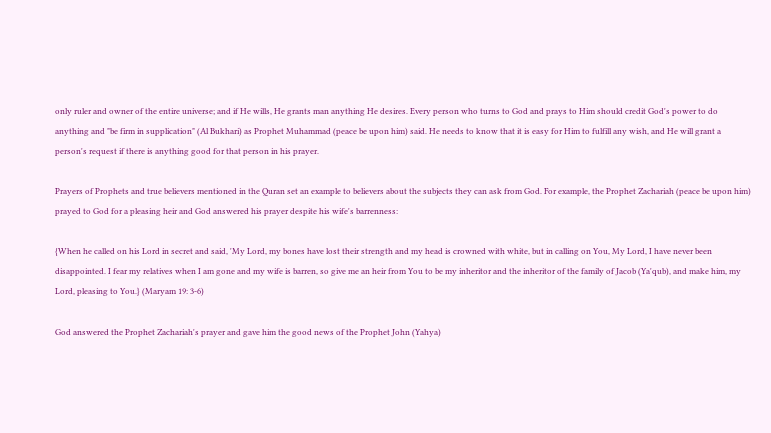only ruler and owner of the entire universe; and if He wills, He grants man anything He desires. Every person who turns to God and prays to Him should credit God's power to do anything and "be firm in supplication" (Al Bukhari) as Prophet Muhammad (peace be upon him) said. He needs to know that it is easy for Him to fulfill any wish, and He will grant a person's request if there is anything good for that person in his prayer.

Prayers of Prophets and true believers mentioned in the Quran set an example to believers about the subjects they can ask from God. For example, the Prophet Zachariah (peace be upon him) prayed to God for a pleasing heir and God answered his prayer despite his wife's barrenness:

{When he called on his Lord in secret and said, 'My Lord, my bones have lost their strength and my head is crowned with white, but in calling on You, My Lord, I have never been disappointed. I fear my relatives when I am gone and my wife is barren, so give me an heir from You to be my inheritor and the inheritor of the family of Jacob (Ya'qub), and make him, my Lord, pleasing to You.} (Maryam 19: 3-6)

God answered the Prophet Zachariah's prayer and gave him the good news of the Prophet John (Yahya)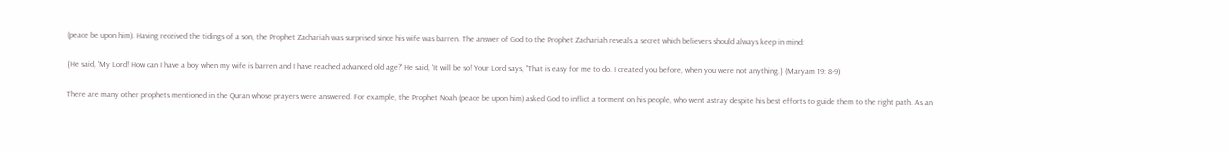(peace be upon him). Having received the tidings of a son, the Prophet Zachariah was surprised since his wife was barren. The answer of God to the Prophet Zachariah reveals a secret which believers should always keep in mind:

{He said, 'My Lord! How can I have a boy when my wife is barren and I have reached advanced old age?' He said, 'It will be so! Your Lord says, "That is easy for me to do. I created you before, when you were not anything.} (Maryam 19: 8-9)

There are many other prophets mentioned in the Quran whose prayers were answered. For example, the Prophet Noah (peace be upon him) asked God to inflict a torment on his people, who went astray despite his best efforts to guide them to the right path. As an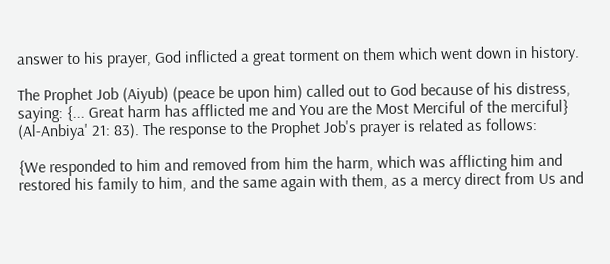answer to his prayer, God inflicted a great torment on them which went down in history.

The Prophet Job (Aiyub) (peace be upon him) called out to God because of his distress, saying: {... Great harm has afflicted me and You are the Most Merciful of the merciful} (Al-Anbiya' 21: 83). The response to the Prophet Job's prayer is related as follows:

{We responded to him and removed from him the harm, which was afflicting him and restored his family to him, and the same again with them, as a mercy direct from Us and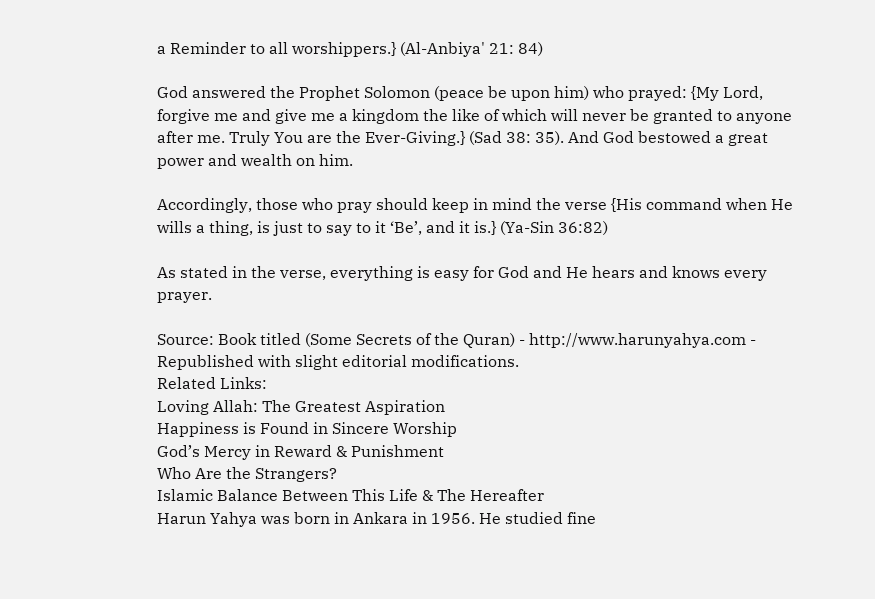a Reminder to all worshippers.} (Al-Anbiya' 21: 84)

God answered the Prophet Solomon (peace be upon him) who prayed: {My Lord, forgive me and give me a kingdom the like of which will never be granted to anyone after me. Truly You are the Ever-Giving.} (Sad 38: 35). And God bestowed a great power and wealth on him.

Accordingly, those who pray should keep in mind the verse {His command when He wills a thing, is just to say to it ‘Be’, and it is.} (Ya-Sin 36:82)

As stated in the verse, everything is easy for God and He hears and knows every prayer.

Source: Book titled (Some Secrets of the Quran) - http://www.harunyahya.com - Republished with slight editorial modifications.
Related Links:
Loving Allah: The Greatest Aspiration
Happiness is Found in Sincere Worship
God’s Mercy in Reward & Punishment
Who Are the Strangers?
Islamic Balance Between This Life & The Hereafter
Harun Yahya was born in Ankara in 1956. He studied fine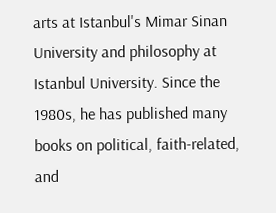arts at Istanbul's Mimar Sinan University and philosophy at Istanbul University. Since the 1980s, he has published many books on political, faith-related, and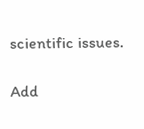scientific issues.

Add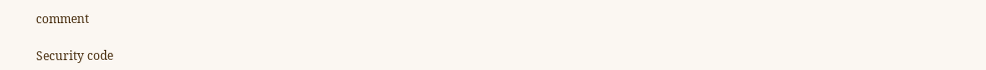comment

Security code